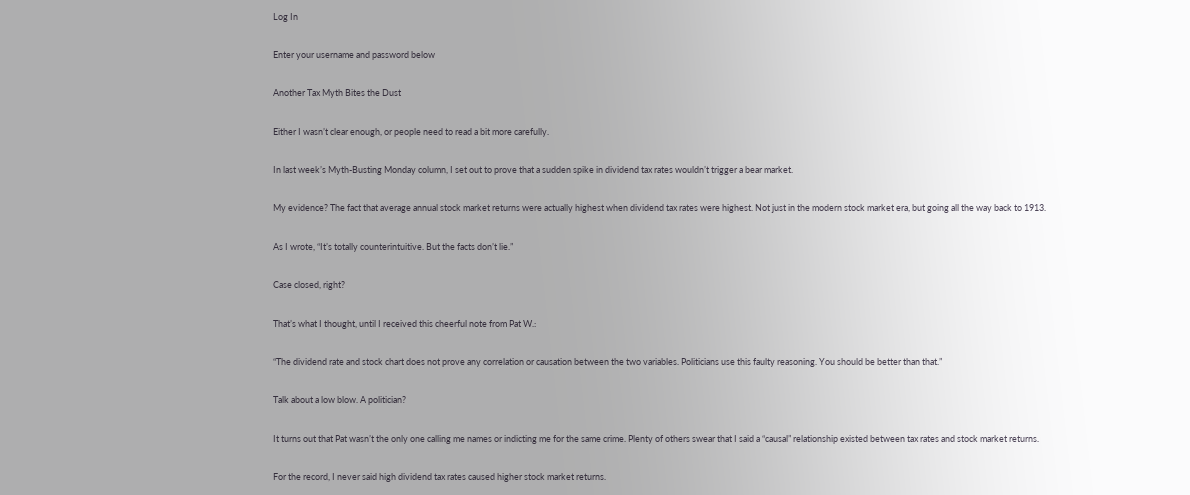Log In

Enter your username and password below

Another Tax Myth Bites the Dust

Either I wasn’t clear enough, or people need to read a bit more carefully.

In last week’s Myth-Busting Monday column, I set out to prove that a sudden spike in dividend tax rates wouldn’t trigger a bear market.

My evidence? The fact that average annual stock market returns were actually highest when dividend tax rates were highest. Not just in the modern stock market era, but going all the way back to 1913.

As I wrote, “It’s totally counterintuitive. But the facts don’t lie.”

Case closed, right?

That’s what I thought, until I received this cheerful note from Pat W.:

“The dividend rate and stock chart does not prove any correlation or causation between the two variables. Politicians use this faulty reasoning. You should be better than that.”

Talk about a low blow. A politician?

It turns out that Pat wasn’t the only one calling me names or indicting me for the same crime. Plenty of others swear that I said a “causal” relationship existed between tax rates and stock market returns.

For the record, I never said high dividend tax rates caused higher stock market returns.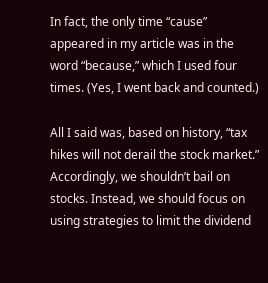In fact, the only time “cause” appeared in my article was in the word “because,” which I used four times. (Yes, I went back and counted.)

All I said was, based on history, “tax hikes will not derail the stock market.” Accordingly, we shouldn’t bail on stocks. Instead, we should focus on using strategies to limit the dividend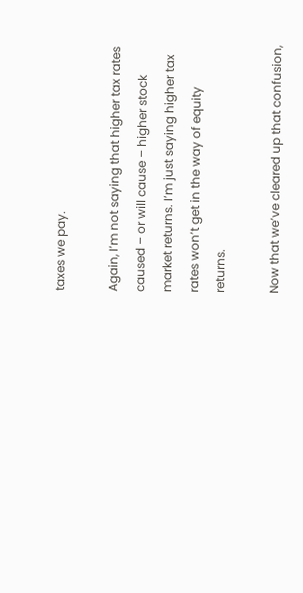taxes we pay.

Again, I’m not saying that higher tax rates caused – or will cause – higher stock market returns. I’m just saying higher tax rates won’t get in the way of equity returns.

Now that we’ve cleared up that confusion,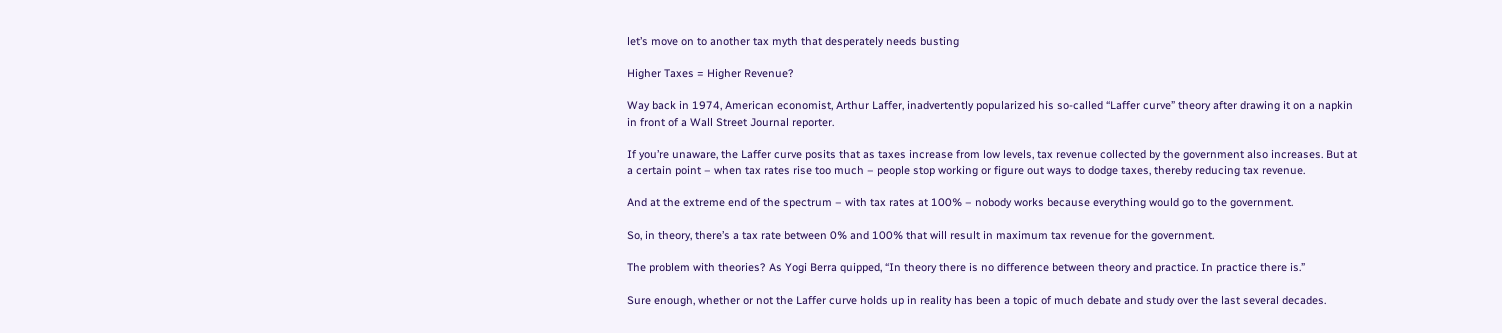let’s move on to another tax myth that desperately needs busting

Higher Taxes = Higher Revenue?

Way back in 1974, American economist, Arthur Laffer, inadvertently popularized his so-called “Laffer curve” theory after drawing it on a napkin in front of a Wall Street Journal reporter.

If you’re unaware, the Laffer curve posits that as taxes increase from low levels, tax revenue collected by the government also increases. But at a certain point – when tax rates rise too much – people stop working or figure out ways to dodge taxes, thereby reducing tax revenue.

And at the extreme end of the spectrum – with tax rates at 100% – nobody works because everything would go to the government.

So, in theory, there’s a tax rate between 0% and 100% that will result in maximum tax revenue for the government.

The problem with theories? As Yogi Berra quipped, “In theory there is no difference between theory and practice. In practice there is.”

Sure enough, whether or not the Laffer curve holds up in reality has been a topic of much debate and study over the last several decades.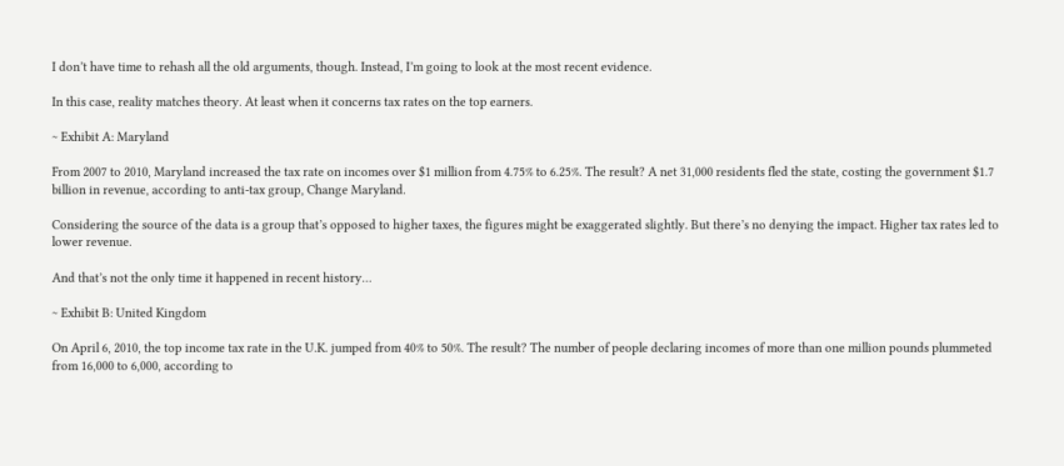I don’t have time to rehash all the old arguments, though. Instead, I’m going to look at the most recent evidence.

In this case, reality matches theory. At least when it concerns tax rates on the top earners.

~ Exhibit A: Maryland

From 2007 to 2010, Maryland increased the tax rate on incomes over $1 million from 4.75% to 6.25%. The result? A net 31,000 residents fled the state, costing the government $1.7 billion in revenue, according to anti-tax group, Change Maryland.

Considering the source of the data is a group that’s opposed to higher taxes, the figures might be exaggerated slightly. But there’s no denying the impact. Higher tax rates led to lower revenue.

And that’s not the only time it happened in recent history…

~ Exhibit B: United Kingdom

On April 6, 2010, the top income tax rate in the U.K. jumped from 40% to 50%. The result? The number of people declaring incomes of more than one million pounds plummeted from 16,000 to 6,000, according to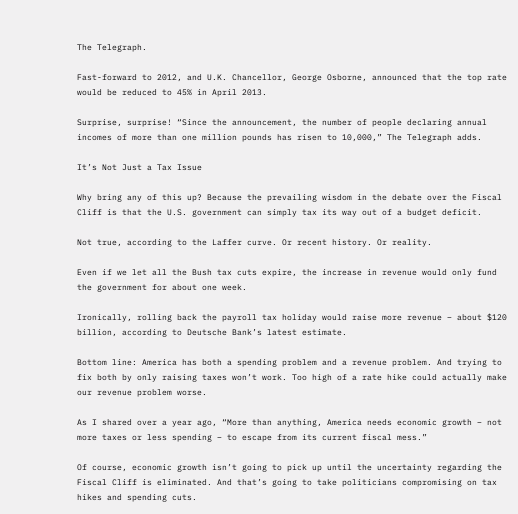The Telegraph.

Fast-forward to 2012, and U.K. Chancellor, George Osborne, announced that the top rate would be reduced to 45% in April 2013.

Surprise, surprise! “Since the announcement, the number of people declaring annual incomes of more than one million pounds has risen to 10,000,” The Telegraph adds.

It’s Not Just a Tax Issue

Why bring any of this up? Because the prevailing wisdom in the debate over the Fiscal Cliff is that the U.S. government can simply tax its way out of a budget deficit.

Not true, according to the Laffer curve. Or recent history. Or reality.

Even if we let all the Bush tax cuts expire, the increase in revenue would only fund the government for about one week.

Ironically, rolling back the payroll tax holiday would raise more revenue – about $120 billion, according to Deutsche Bank’s latest estimate.

Bottom line: America has both a spending problem and a revenue problem. And trying to fix both by only raising taxes won’t work. Too high of a rate hike could actually make our revenue problem worse.

As I shared over a year ago, “More than anything, America needs economic growth – not more taxes or less spending – to escape from its current fiscal mess.”

Of course, economic growth isn’t going to pick up until the uncertainty regarding the Fiscal Cliff is eliminated. And that’s going to take politicians compromising on tax hikes and spending cuts.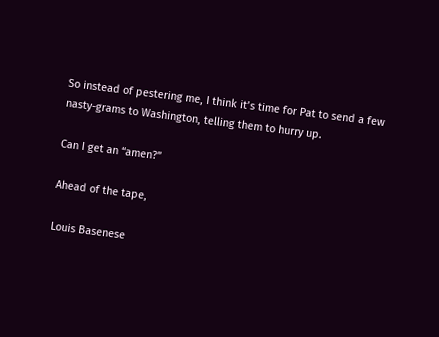So instead of pestering me, I think it’s time for Pat to send a few nasty-grams to Washington, telling them to hurry up.

Can I get an “amen?”

Ahead of the tape,

Louis Basenese